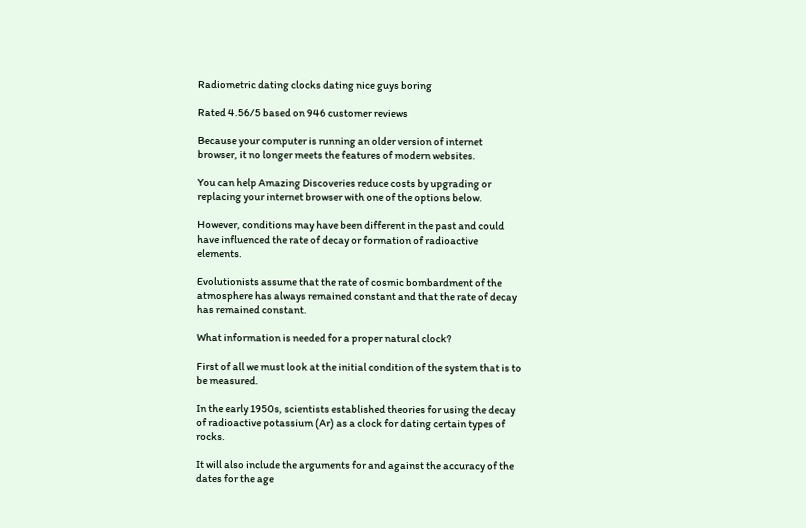Radiometric dating clocks dating nice guys boring

Rated 4.56/5 based on 946 customer reviews

Because your computer is running an older version of internet browser, it no longer meets the features of modern websites.

You can help Amazing Discoveries reduce costs by upgrading or replacing your internet browser with one of the options below.

However, conditions may have been different in the past and could have influenced the rate of decay or formation of radioactive elements.

Evolutionists assume that the rate of cosmic bombardment of the atmosphere has always remained constant and that the rate of decay has remained constant.

What information is needed for a proper natural clock?

First of all we must look at the initial condition of the system that is to be measured.

In the early 1950s, scientists established theories for using the decay of radioactive potassium (Ar) as a clock for dating certain types of rocks.

It will also include the arguments for and against the accuracy of the dates for the age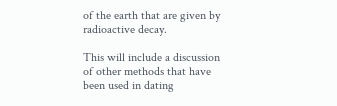of the earth that are given by radioactive decay.

This will include a discussion of other methods that have been used in dating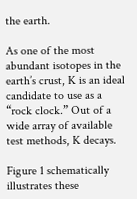the earth.

As one of the most abundant isotopes in the earth’s crust, K is an ideal candidate to use as a “rock clock.” Out of a wide array of available test methods, K decays.

Figure 1 schematically illustrates these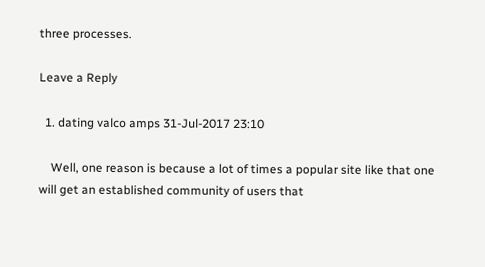three processes.

Leave a Reply

  1. dating valco amps 31-Jul-2017 23:10

    Well, one reason is because a lot of times a popular site like that one will get an established community of users that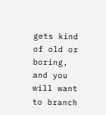gets kind of old or boring, and you will want to branch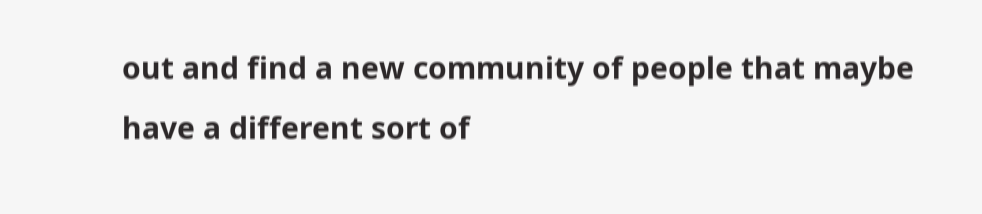out and find a new community of people that maybe have a different sort of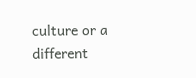culture or a different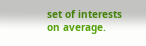set of interests on average.